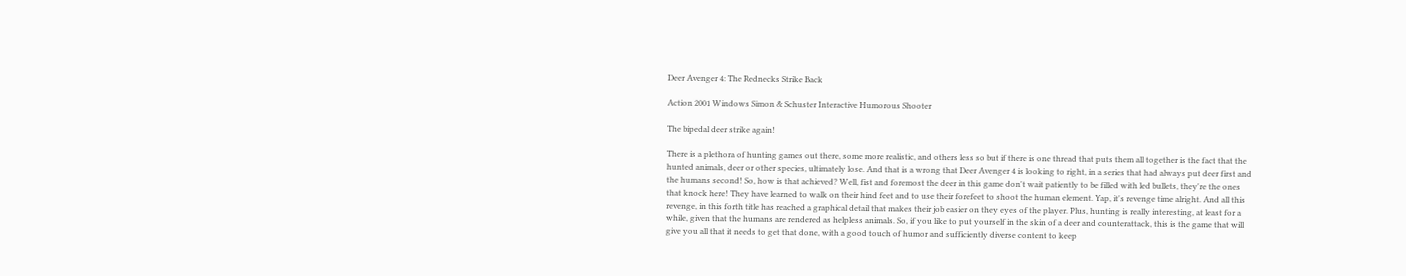Deer Avenger 4: The Rednecks Strike Back

Action 2001 Windows Simon & Schuster Interactive Humorous Shooter

The bipedal deer strike again!

There is a plethora of hunting games out there, some more realistic, and others less so but if there is one thread that puts them all together is the fact that the hunted animals, deer or other species, ultimately lose. And that is a wrong that Deer Avenger 4 is looking to right, in a series that had always put deer first and the humans second! So, how is that achieved? Well, fist and foremost the deer in this game don't wait patiently to be filled with led bullets, they're the ones that knock here! They have learned to walk on their hind feet and to use their forefeet to shoot the human element. Yap, it's revenge time alright. And all this revenge, in this forth title has reached a graphical detail that makes their job easier on they eyes of the player. Plus, hunting is really interesting, at least for a while, given that the humans are rendered as helpless animals. So, if you like to put yourself in the skin of a deer and counterattack, this is the game that will give you all that it needs to get that done, with a good touch of humor and sufficiently diverse content to keep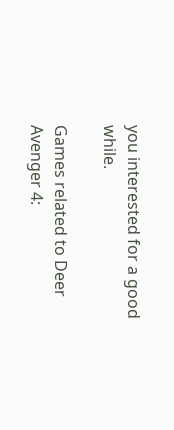you interested for a good while.

Games related to Deer Avenger 4: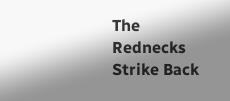The Rednecks Strike Back